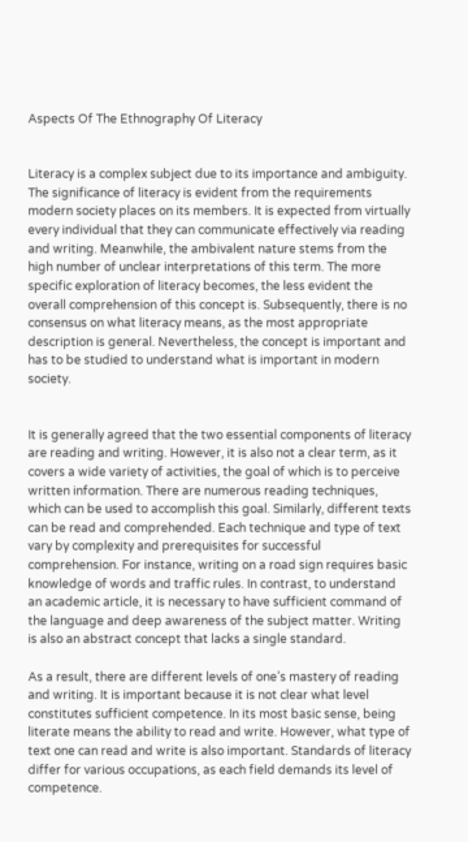Aspects Of The Ethnography Of Literacy


Literacy is a complex subject due to its importance and ambiguity. The significance of literacy is evident from the requirements modern society places on its members. It is expected from virtually every individual that they can communicate effectively via reading and writing. Meanwhile, the ambivalent nature stems from the high number of unclear interpretations of this term. The more specific exploration of literacy becomes, the less evident the overall comprehension of this concept is. Subsequently, there is no consensus on what literacy means, as the most appropriate description is general. Nevertheless, the concept is important and has to be studied to understand what is important in modern society.


It is generally agreed that the two essential components of literacy are reading and writing. However, it is also not a clear term, as it covers a wide variety of activities, the goal of which is to perceive written information. There are numerous reading techniques, which can be used to accomplish this goal. Similarly, different texts can be read and comprehended. Each technique and type of text vary by complexity and prerequisites for successful comprehension. For instance, writing on a road sign requires basic knowledge of words and traffic rules. In contrast, to understand an academic article, it is necessary to have sufficient command of the language and deep awareness of the subject matter. Writing is also an abstract concept that lacks a single standard.

As a result, there are different levels of one’s mastery of reading and writing. It is important because it is not clear what level constitutes sufficient competence. In its most basic sense, being literate means the ability to read and write. However, what type of text one can read and write is also important. Standards of literacy differ for various occupations, as each field demands its level of competence.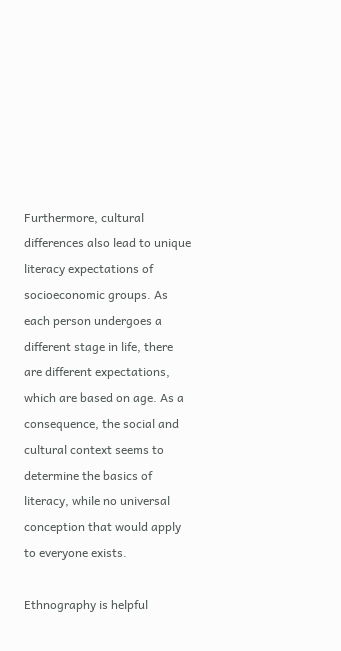Furthermore, cultural differences also lead to unique literacy expectations of socioeconomic groups. As each person undergoes a different stage in life, there are different expectations, which are based on age. As a consequence, the social and cultural context seems to determine the basics of literacy, while no universal conception that would apply to everyone exists.

Ethnography is helpful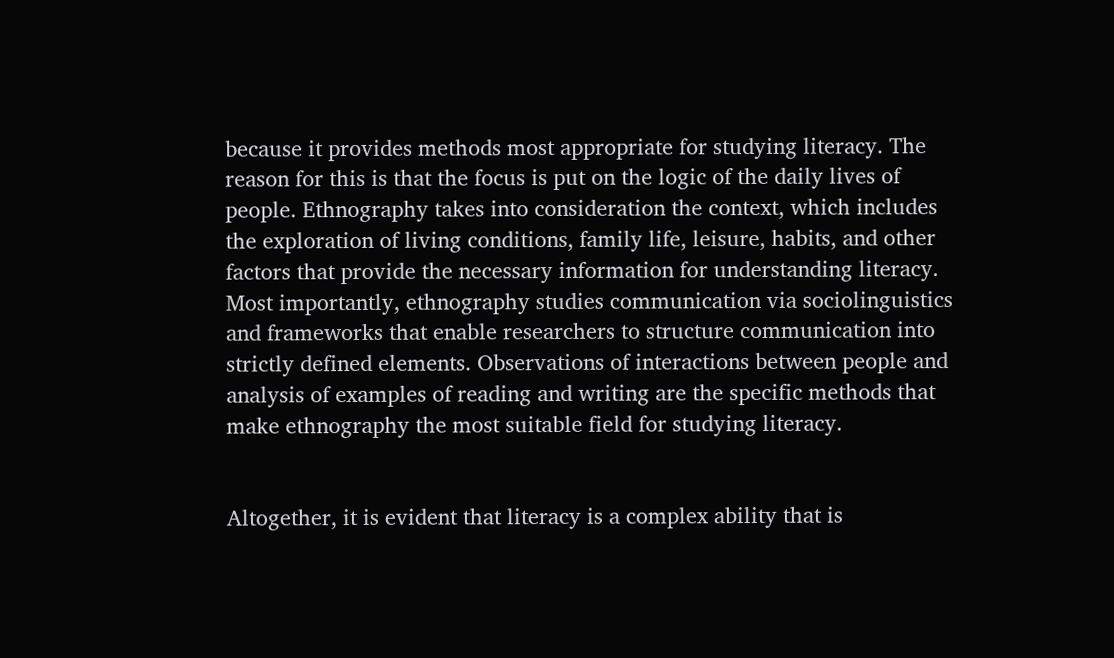because it provides methods most appropriate for studying literacy. The reason for this is that the focus is put on the logic of the daily lives of people. Ethnography takes into consideration the context, which includes the exploration of living conditions, family life, leisure, habits, and other factors that provide the necessary information for understanding literacy. Most importantly, ethnography studies communication via sociolinguistics and frameworks that enable researchers to structure communication into strictly defined elements. Observations of interactions between people and analysis of examples of reading and writing are the specific methods that make ethnography the most suitable field for studying literacy.


Altogether, it is evident that literacy is a complex ability that is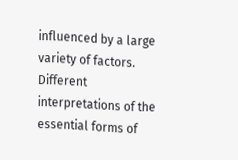influenced by a large variety of factors. Different interpretations of the essential forms of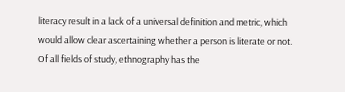literacy result in a lack of a universal definition and metric, which would allow clear ascertaining whether a person is literate or not. Of all fields of study, ethnography has the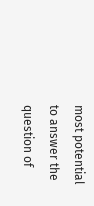most potential to answer the question of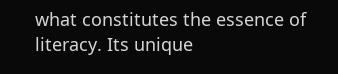what constitutes the essence of literacy. Its unique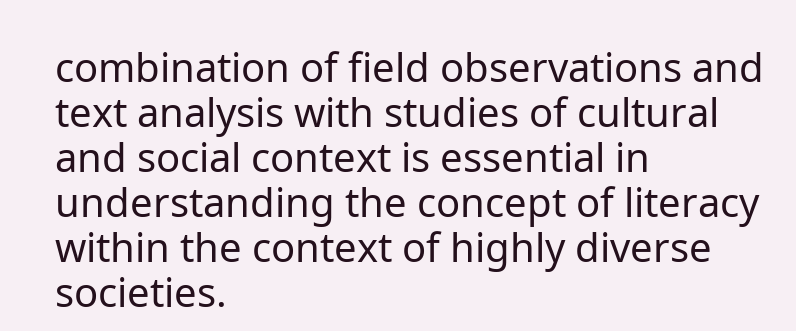combination of field observations and text analysis with studies of cultural and social context is essential in understanding the concept of literacy within the context of highly diverse societies.